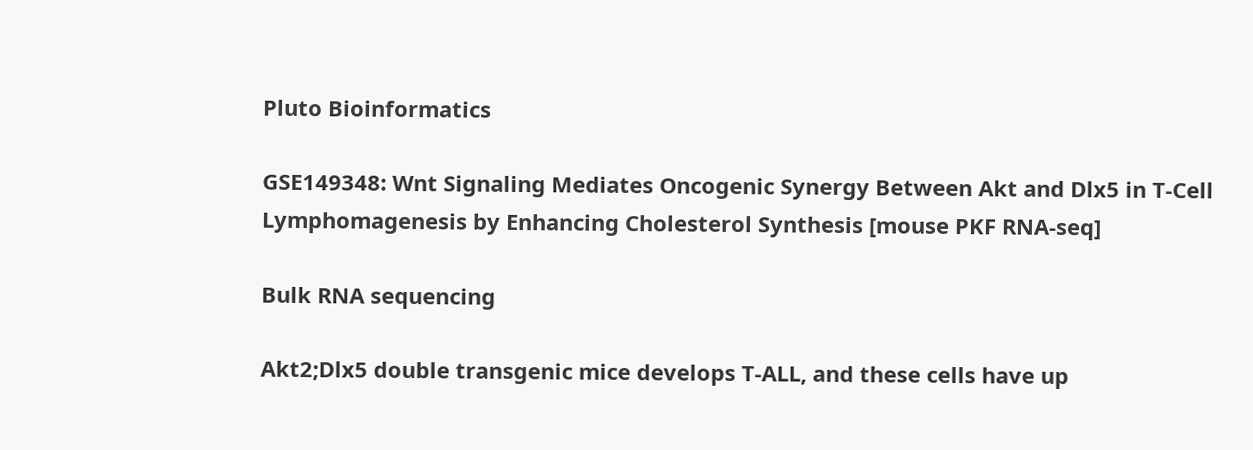Pluto Bioinformatics

GSE149348: Wnt Signaling Mediates Oncogenic Synergy Between Akt and Dlx5 in T-Cell Lymphomagenesis by Enhancing Cholesterol Synthesis [mouse PKF RNA-seq]

Bulk RNA sequencing

Akt2;Dlx5 double transgenic mice develops T-ALL, and these cells have up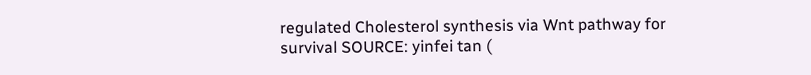regulated Cholesterol synthesis via Wnt pathway for survival SOURCE: yinfei tan (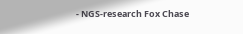- NGS-research Fox Chase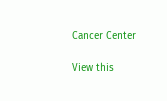Cancer Center

View this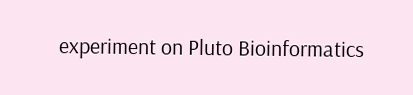experiment on Pluto Bioinformatics